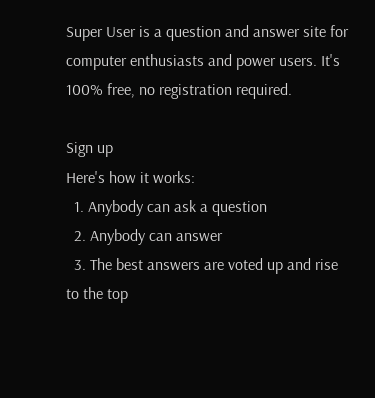Super User is a question and answer site for computer enthusiasts and power users. It's 100% free, no registration required.

Sign up
Here's how it works:
  1. Anybody can ask a question
  2. Anybody can answer
  3. The best answers are voted up and rise to the top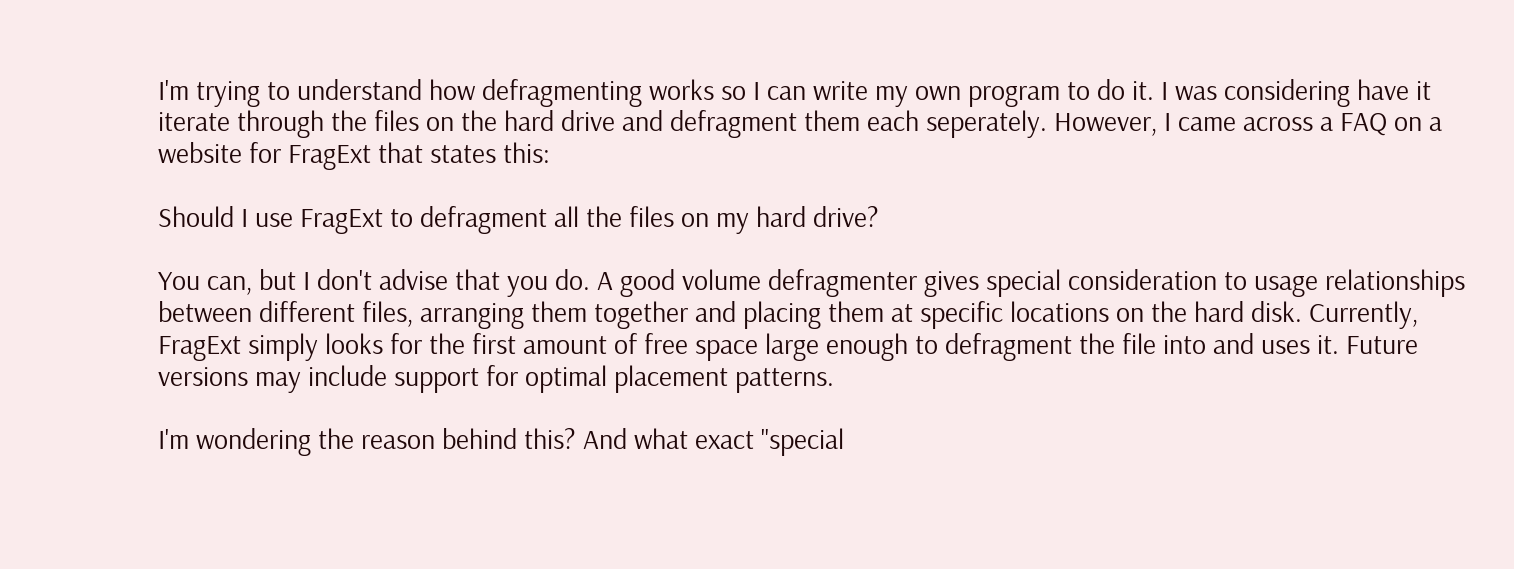I'm trying to understand how defragmenting works so I can write my own program to do it. I was considering have it iterate through the files on the hard drive and defragment them each seperately. However, I came across a FAQ on a website for FragExt that states this:

Should I use FragExt to defragment all the files on my hard drive?

You can, but I don't advise that you do. A good volume defragmenter gives special consideration to usage relationships between different files, arranging them together and placing them at specific locations on the hard disk. Currently, FragExt simply looks for the first amount of free space large enough to defragment the file into and uses it. Future versions may include support for optimal placement patterns.

I'm wondering the reason behind this? And what exact "special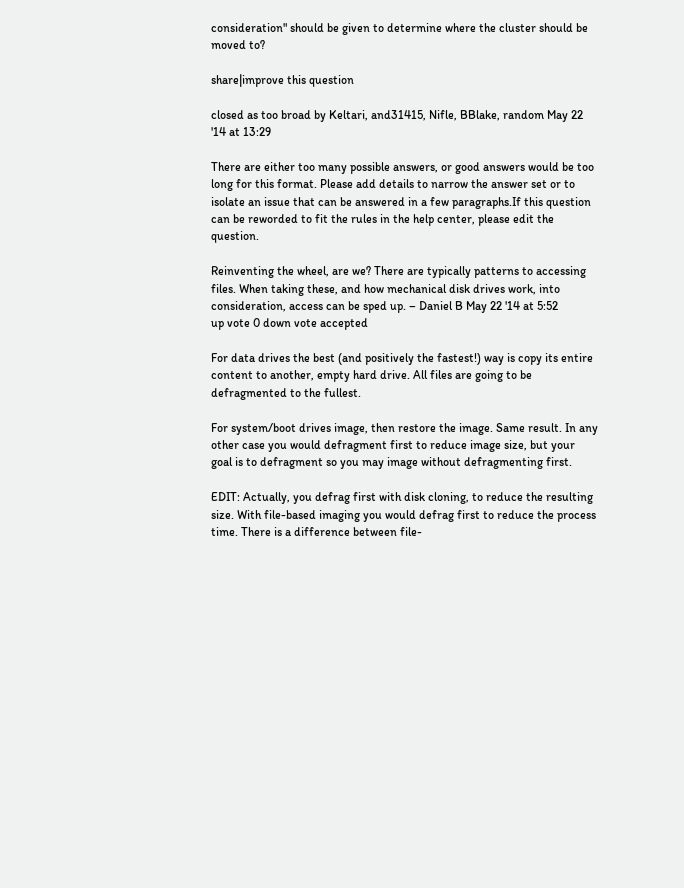consideration" should be given to determine where the cluster should be moved to?

share|improve this question

closed as too broad by Keltari, and31415, Nifle, BBlake, random May 22 '14 at 13:29

There are either too many possible answers, or good answers would be too long for this format. Please add details to narrow the answer set or to isolate an issue that can be answered in a few paragraphs.If this question can be reworded to fit the rules in the help center, please edit the question.

Reinventing the wheel, are we? There are typically patterns to accessing files. When taking these, and how mechanical disk drives work, into consideration, access can be sped up. – Daniel B May 22 '14 at 5:52
up vote 0 down vote accepted

For data drives the best (and positively the fastest!) way is copy its entire content to another, empty hard drive. All files are going to be defragmented to the fullest.

For system/boot drives image, then restore the image. Same result. In any other case you would defragment first to reduce image size, but your goal is to defragment so you may image without defragmenting first.

EDIT: Actually, you defrag first with disk cloning, to reduce the resulting size. With file-based imaging you would defrag first to reduce the process time. There is a difference between file-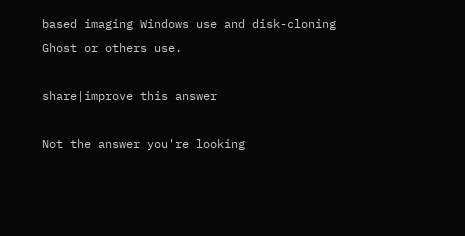based imaging Windows use and disk-cloning Ghost or others use.

share|improve this answer

Not the answer you're looking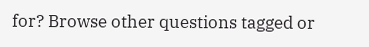for? Browse other questions tagged or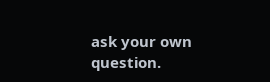ask your own question.